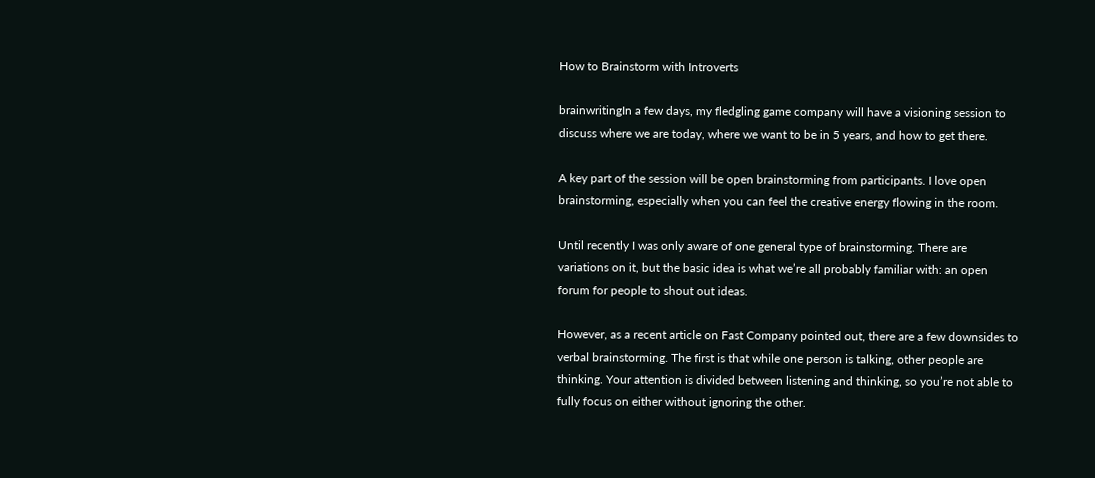How to Brainstorm with Introverts

brainwritingIn a few days, my fledgling game company will have a visioning session to discuss where we are today, where we want to be in 5 years, and how to get there.

A key part of the session will be open brainstorming from participants. I love open brainstorming, especially when you can feel the creative energy flowing in the room.

Until recently I was only aware of one general type of brainstorming. There are variations on it, but the basic idea is what we’re all probably familiar with: an open forum for people to shout out ideas.

However, as a recent article on Fast Company pointed out, there are a few downsides to verbal brainstorming. The first is that while one person is talking, other people are thinking. Your attention is divided between listening and thinking, so you’re not able to fully focus on either without ignoring the other.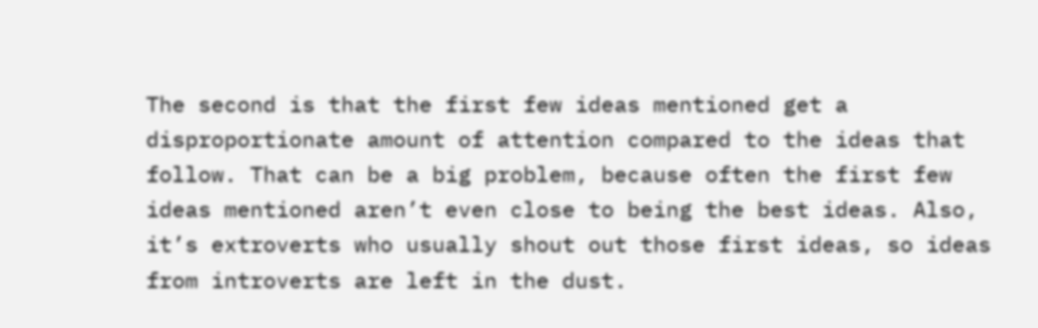The second is that the first few ideas mentioned get a disproportionate amount of attention compared to the ideas that follow. That can be a big problem, because often the first few ideas mentioned aren’t even close to being the best ideas. Also, it’s extroverts who usually shout out those first ideas, so ideas from introverts are left in the dust.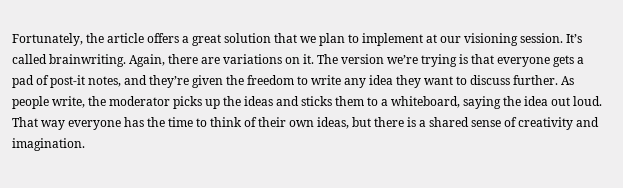Fortunately, the article offers a great solution that we plan to implement at our visioning session. It’s called brainwriting. Again, there are variations on it. The version we’re trying is that everyone gets a pad of post-it notes, and they’re given the freedom to write any idea they want to discuss further. As people write, the moderator picks up the ideas and sticks them to a whiteboard, saying the idea out loud. That way everyone has the time to think of their own ideas, but there is a shared sense of creativity and imagination.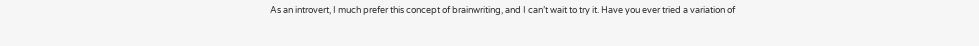As an introvert, I much prefer this concept of brainwriting, and I can’t wait to try it. Have you ever tried a variation of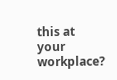this at your workplace?